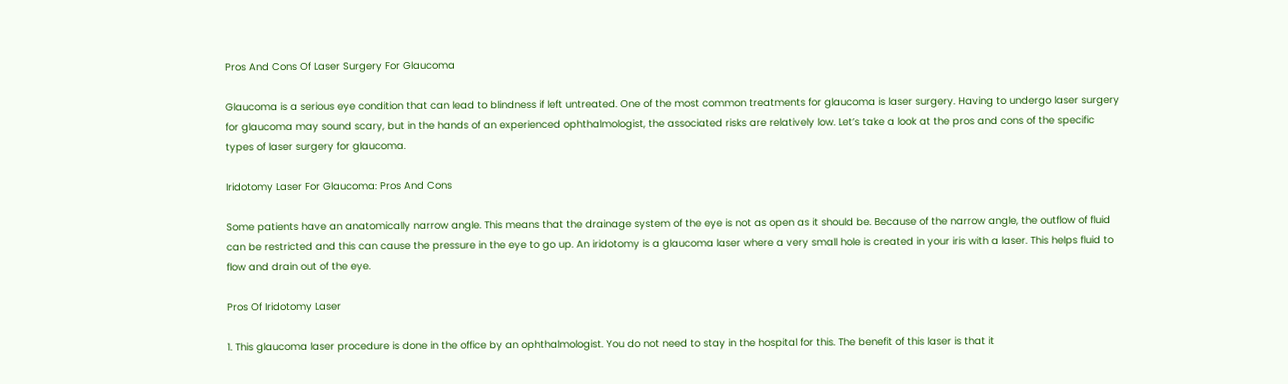Pros And Cons Of Laser Surgery For Glaucoma

Glaucoma is a serious eye condition that can lead to blindness if left untreated. One of the most common treatments for glaucoma is laser surgery. Having to undergo laser surgery for glaucoma may sound scary, but in the hands of an experienced ophthalmologist, the associated risks are relatively low. Let’s take a look at the pros and cons of the specific types of laser surgery for glaucoma.

Iridotomy Laser For Glaucoma: Pros And Cons

Some patients have an anatomically narrow angle. This means that the drainage system of the eye is not as open as it should be. Because of the narrow angle, the outflow of fluid can be restricted and this can cause the pressure in the eye to go up. An iridotomy is a glaucoma laser where a very small hole is created in your iris with a laser. This helps fluid to flow and drain out of the eye.

Pros Of Iridotomy Laser

1. This glaucoma laser procedure is done in the office by an ophthalmologist. You do not need to stay in the hospital for this. The benefit of this laser is that it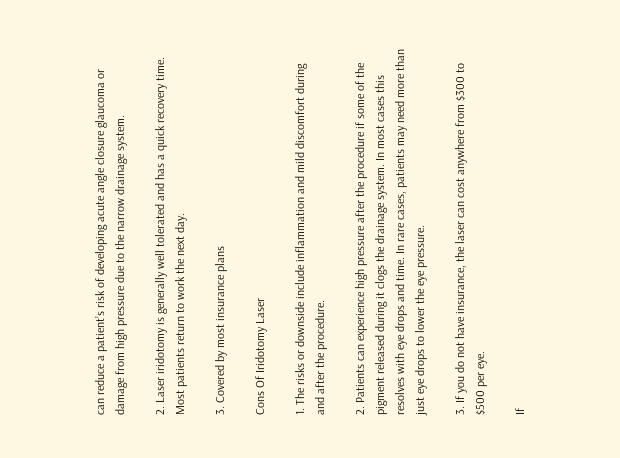can reduce a patient’s risk of developing acute angle closure glaucoma or damage from high pressure due to the narrow drainage system.

2. Laser iridotomy is generally well tolerated and has a quick recovery time. Most patients return to work the next day.

3. Covered by most insurance plans

Cons Of Iridotomy Laser

1. The risks or downside include inflammation and mild discomfort during and after the procedure.

2. Patients can experience high pressure after the procedure if some of the pigment released during it clogs the drainage system. In most cases this resolves with eye drops and time. In rare cases, patients may need more than just eye drops to lower the eye pressure.

3. If you do not have insurance, the laser can cost anywhere from $300 to $500 per eye.

If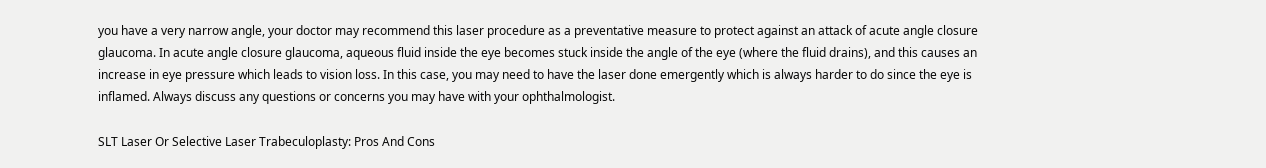you have a very narrow angle, your doctor may recommend this laser procedure as a preventative measure to protect against an attack of acute angle closure glaucoma. In acute angle closure glaucoma, aqueous fluid inside the eye becomes stuck inside the angle of the eye (where the fluid drains), and this causes an increase in eye pressure which leads to vision loss. In this case, you may need to have the laser done emergently which is always harder to do since the eye is inflamed. Always discuss any questions or concerns you may have with your ophthalmologist.

SLT Laser Or Selective Laser Trabeculoplasty: Pros And Cons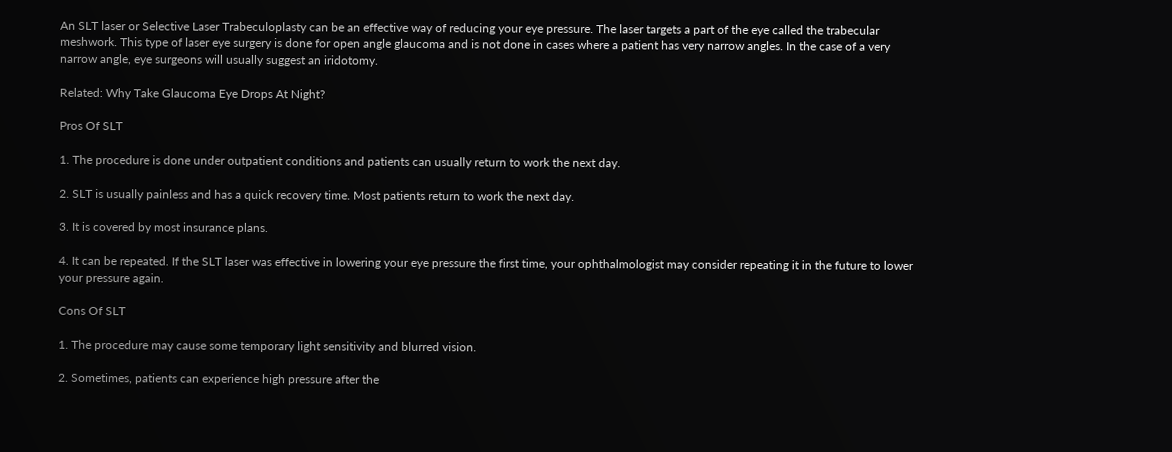An SLT laser or Selective Laser Trabeculoplasty can be an effective way of reducing your eye pressure. The laser targets a part of the eye called the trabecular meshwork. This type of laser eye surgery is done for open angle glaucoma and is not done in cases where a patient has very narrow angles. In the case of a very narrow angle, eye surgeons will usually suggest an iridotomy.

Related: Why Take Glaucoma Eye Drops At Night?

Pros Of SLT

1. The procedure is done under outpatient conditions and patients can usually return to work the next day.

2. SLT is usually painless and has a quick recovery time. Most patients return to work the next day.

3. It is covered by most insurance plans.

4. It can be repeated. If the SLT laser was effective in lowering your eye pressure the first time, your ophthalmologist may consider repeating it in the future to lower your pressure again.

Cons Of SLT

1. The procedure may cause some temporary light sensitivity and blurred vision.

2. Sometimes, patients can experience high pressure after the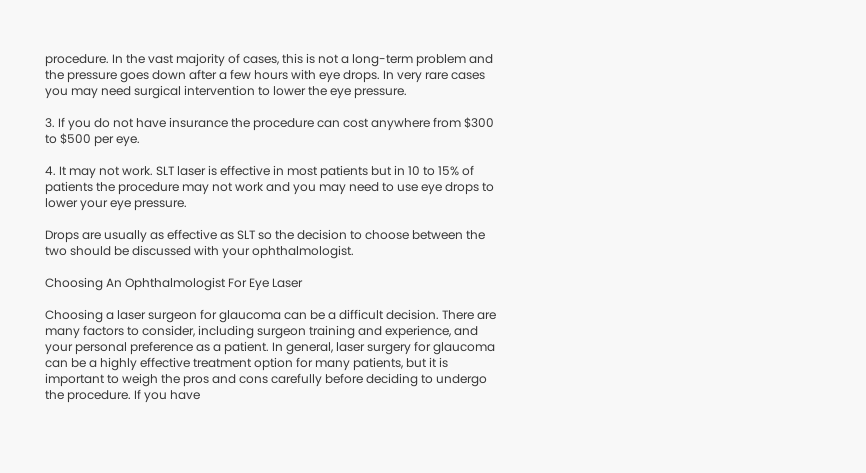procedure. In the vast majority of cases, this is not a long-term problem and the pressure goes down after a few hours with eye drops. In very rare cases you may need surgical intervention to lower the eye pressure.

3. If you do not have insurance the procedure can cost anywhere from $300 to $500 per eye.

4. It may not work. SLT laser is effective in most patients but in 10 to 15% of patients the procedure may not work and you may need to use eye drops to lower your eye pressure.

Drops are usually as effective as SLT so the decision to choose between the two should be discussed with your ophthalmologist.

Choosing An Ophthalmologist For Eye Laser

Choosing a laser surgeon for glaucoma can be a difficult decision. There are many factors to consider, including surgeon training and experience, and your personal preference as a patient. In general, laser surgery for glaucoma can be a highly effective treatment option for many patients, but it is important to weigh the pros and cons carefully before deciding to undergo the procedure. If you have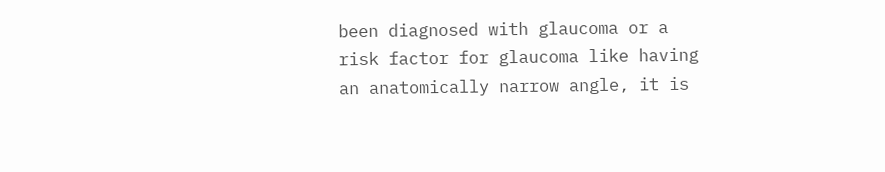been diagnosed with glaucoma or a risk factor for glaucoma like having an anatomically narrow angle, it is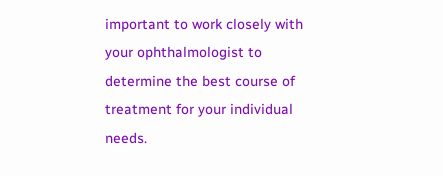important to work closely with your ophthalmologist to determine the best course of treatment for your individual needs.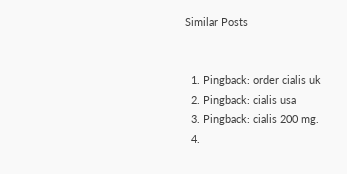Similar Posts


  1. Pingback: order cialis uk
  2. Pingback: cialis usa
  3. Pingback: cialis 200 mg.
  4.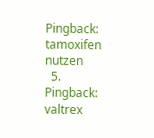Pingback: tamoxifen nutzen
  5. Pingback: valtrex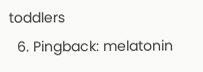toddlers
  6. Pingback: melatonin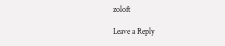zoloft

Leave a Reply